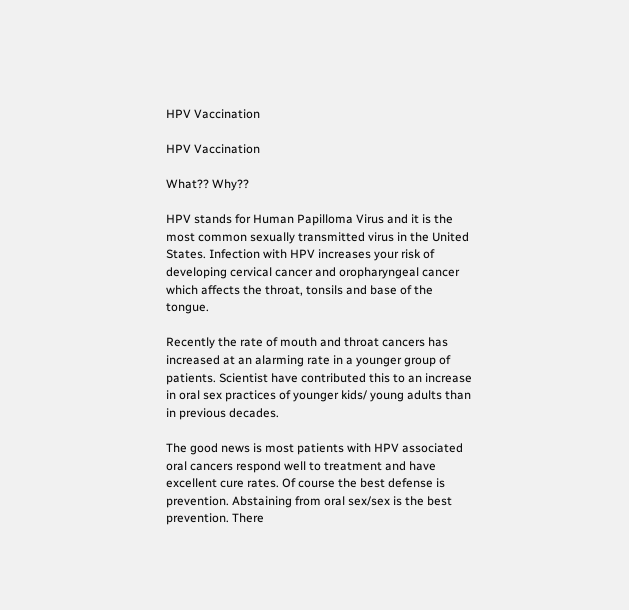HPV Vaccination

HPV Vaccination

What?? Why??

HPV stands for Human Papilloma Virus and it is the most common sexually transmitted virus in the United States. Infection with HPV increases your risk of developing cervical cancer and oropharyngeal cancer which affects the throat, tonsils and base of the tongue.

Recently the rate of mouth and throat cancers has increased at an alarming rate in a younger group of patients. Scientist have contributed this to an increase in oral sex practices of younger kids/ young adults than in previous decades.

The good news is most patients with HPV associated oral cancers respond well to treatment and have excellent cure rates. Of course the best defense is prevention. Abstaining from oral sex/sex is the best prevention. There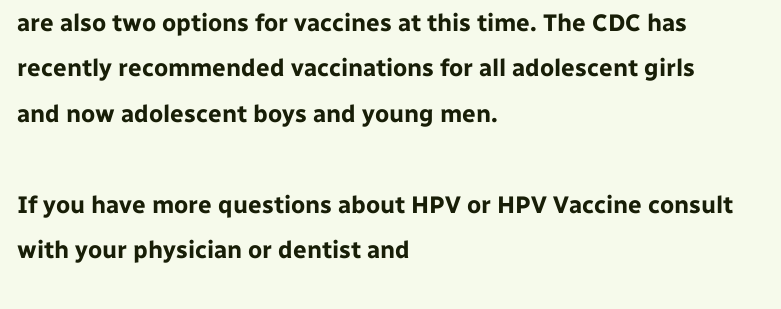are also two options for vaccines at this time. The CDC has recently recommended vaccinations for all adolescent girls and now adolescent boys and young men.

If you have more questions about HPV or HPV Vaccine consult with your physician or dentist and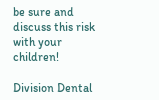be sure and discuss this risk with your children!

Division Dental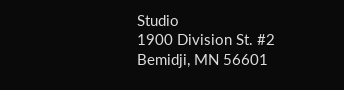Studio
1900 Division St. #2
Bemidji, MN 56601